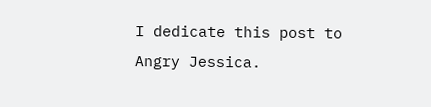I dedicate this post to Angry Jessica.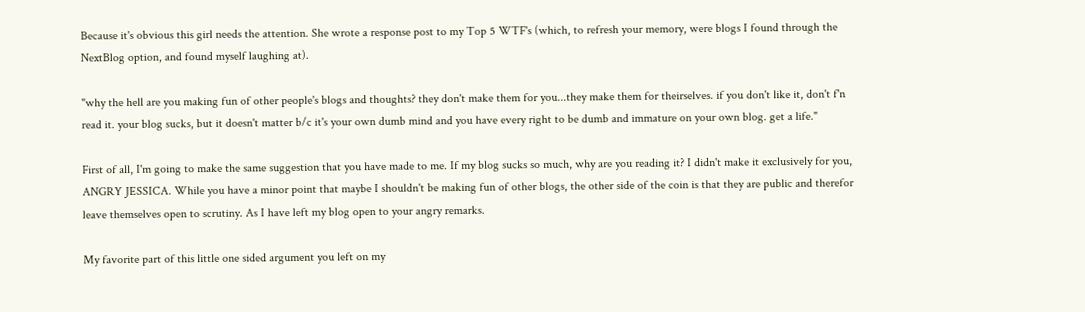Because it's obvious this girl needs the attention. She wrote a response post to my Top 5 WTF's (which, to refresh your memory, were blogs I found through the NextBlog option, and found myself laughing at).

"why the hell are you making fun of other people's blogs and thoughts? they don't make them for you...they make them for theirselves. if you don't like it, don't f'n read it. your blog sucks, but it doesn't matter b/c it's your own dumb mind and you have every right to be dumb and immature on your own blog. get a life."

First of all, I'm going to make the same suggestion that you have made to me. If my blog sucks so much, why are you reading it? I didn't make it exclusively for you, ANGRY JESSICA. While you have a minor point that maybe I shouldn't be making fun of other blogs, the other side of the coin is that they are public and therefor leave themselves open to scrutiny. As I have left my blog open to your angry remarks.

My favorite part of this little one sided argument you left on my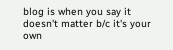blog is when you say it doesn't matter b/c it's your own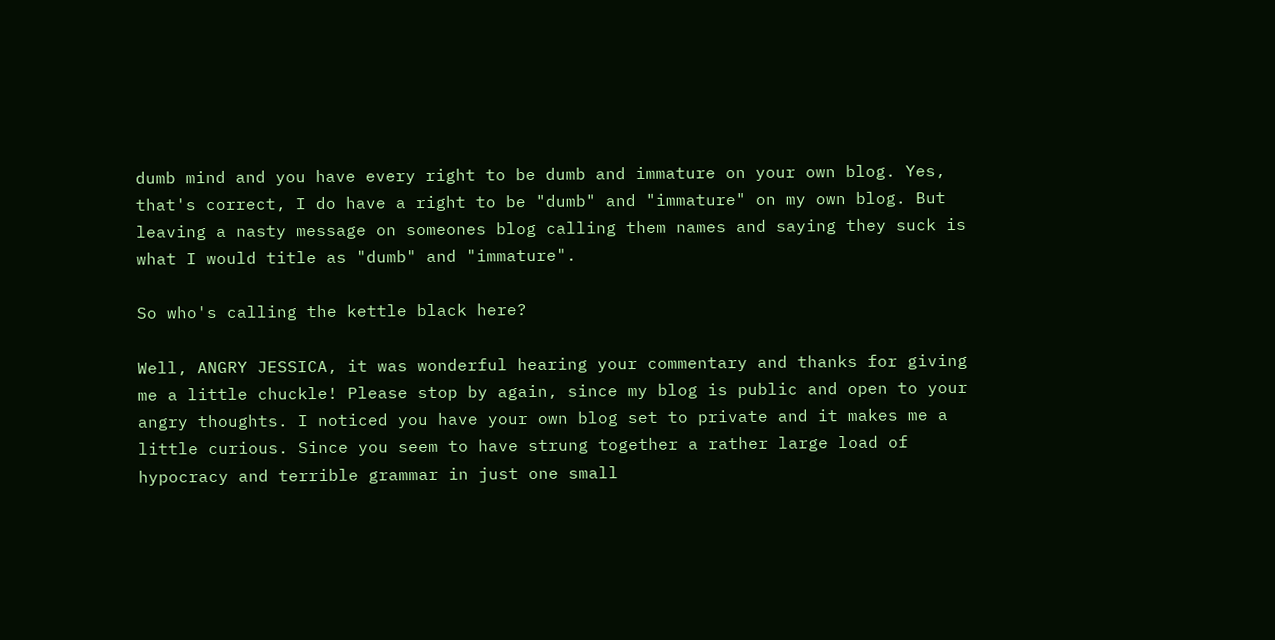dumb mind and you have every right to be dumb and immature on your own blog. Yes, that's correct, I do have a right to be "dumb" and "immature" on my own blog. But leaving a nasty message on someones blog calling them names and saying they suck is what I would title as "dumb" and "immature".

So who's calling the kettle black here?

Well, ANGRY JESSICA, it was wonderful hearing your commentary and thanks for giving me a little chuckle! Please stop by again, since my blog is public and open to your angry thoughts. I noticed you have your own blog set to private and it makes me a little curious. Since you seem to have strung together a rather large load of hypocracy and terrible grammar in just one small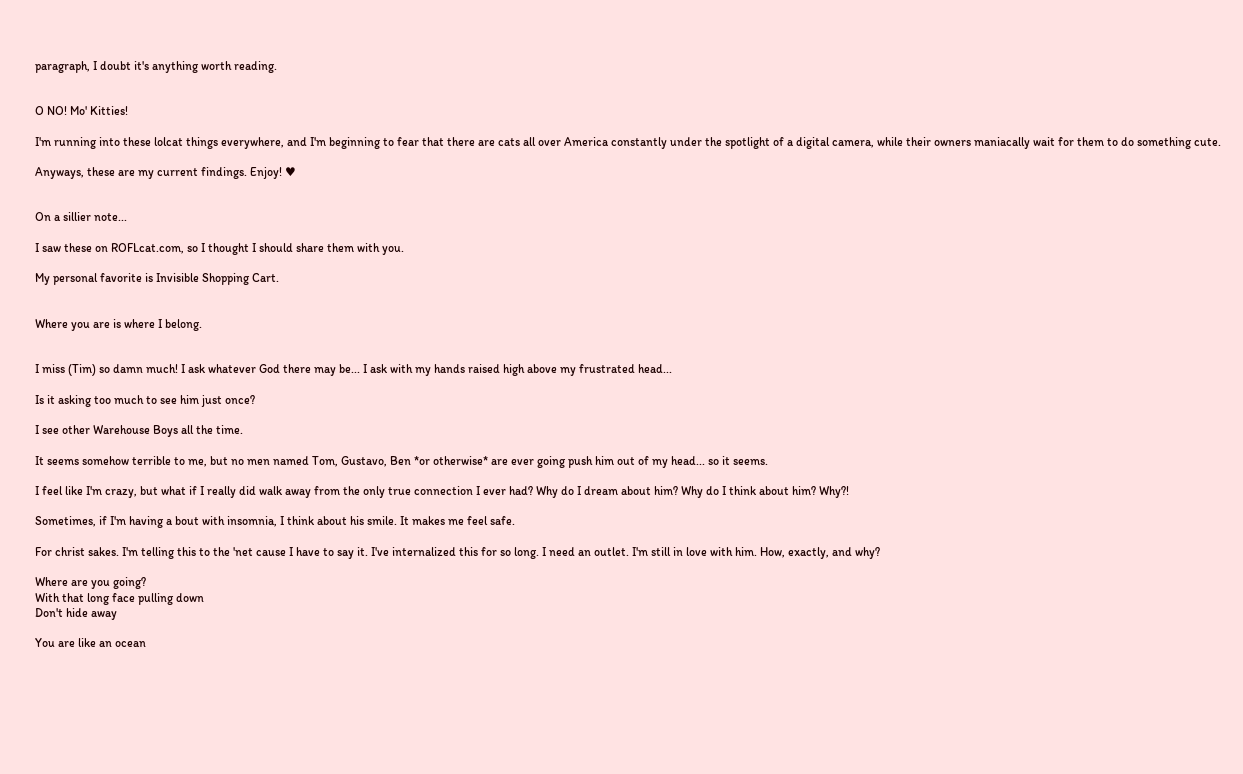paragraph, I doubt it's anything worth reading.


O NO! Mo' Kitties!

I'm running into these lolcat things everywhere, and I'm beginning to fear that there are cats all over America constantly under the spotlight of a digital camera, while their owners maniacally wait for them to do something cute.

Anyways, these are my current findings. Enjoy! ♥


On a sillier note...

I saw these on ROFLcat.com, so I thought I should share them with you.

My personal favorite is Invisible Shopping Cart.


Where you are is where I belong.


I miss (Tim) so damn much! I ask whatever God there may be... I ask with my hands raised high above my frustrated head...

Is it asking too much to see him just once?

I see other Warehouse Boys all the time.

It seems somehow terrible to me, but no men named Tom, Gustavo, Ben *or otherwise* are ever going push him out of my head... so it seems.

I feel like I'm crazy, but what if I really did walk away from the only true connection I ever had? Why do I dream about him? Why do I think about him? Why?!

Sometimes, if I'm having a bout with insomnia, I think about his smile. It makes me feel safe.

For christ sakes. I'm telling this to the 'net cause I have to say it. I've internalized this for so long. I need an outlet. I'm still in love with him. How, exactly, and why?

Where are you going?
With that long face pulling down
Don't hide away

You are like an ocean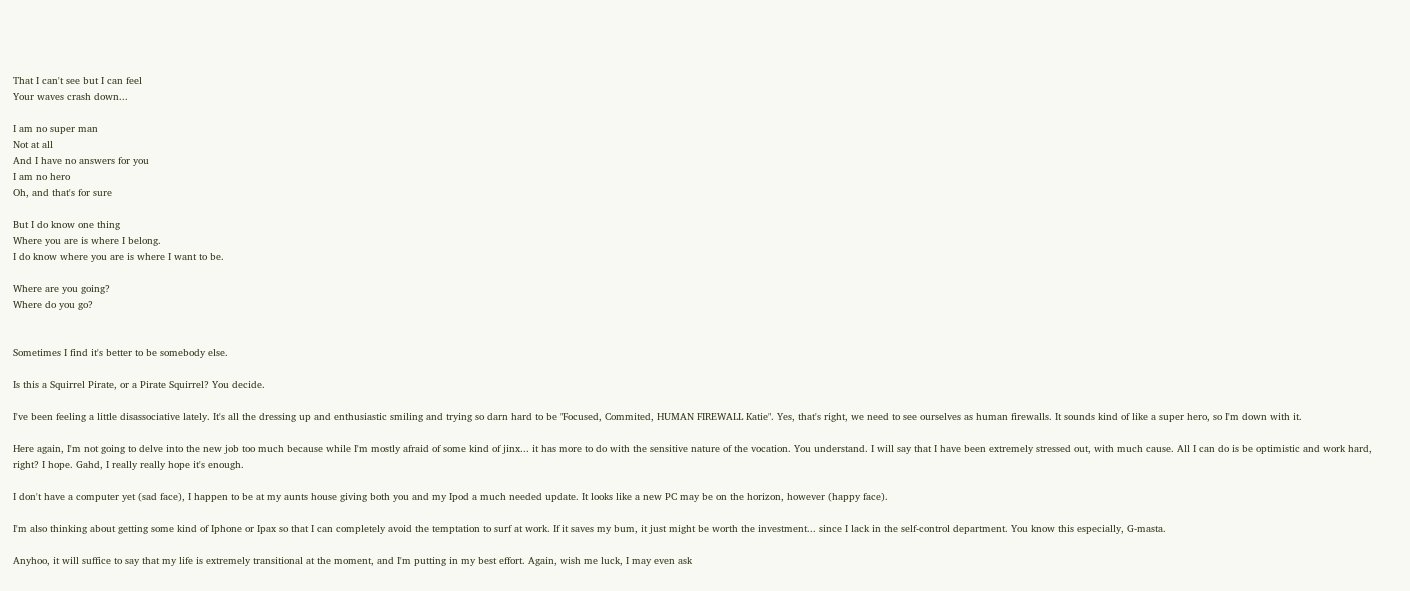That I can't see but I can feel
Your waves crash down...

I am no super man
Not at all
And I have no answers for you
I am no hero
Oh, and that's for sure

But I do know one thing
Where you are is where I belong.
I do know where you are is where I want to be.

Where are you going?
Where do you go?


Sometimes I find it's better to be somebody else.

Is this a Squirrel Pirate, or a Pirate Squirrel? You decide.

I've been feeling a little disassociative lately. It's all the dressing up and enthusiastic smiling and trying so darn hard to be "Focused, Commited, HUMAN FIREWALL Katie". Yes, that's right, we need to see ourselves as human firewalls. It sounds kind of like a super hero, so I'm down with it.

Here again, I'm not going to delve into the new job too much because while I'm mostly afraid of some kind of jinx... it has more to do with the sensitive nature of the vocation. You understand. I will say that I have been extremely stressed out, with much cause. All I can do is be optimistic and work hard, right? I hope. Gahd, I really really hope it's enough.

I don't have a computer yet (sad face), I happen to be at my aunts house giving both you and my Ipod a much needed update. It looks like a new PC may be on the horizon, however (happy face).

I'm also thinking about getting some kind of Iphone or Ipax so that I can completely avoid the temptation to surf at work. If it saves my bum, it just might be worth the investment... since I lack in the self-control department. You know this especially, G-masta.

Anyhoo, it will suffice to say that my life is extremely transitional at the moment, and I'm putting in my best effort. Again, wish me luck, I may even ask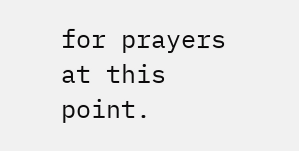for prayers at this point.